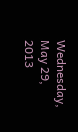Wednesday, May 29, 2013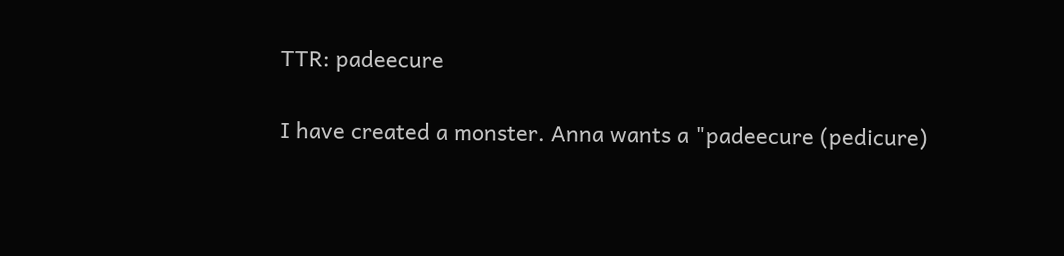TTR: padeecure

I have created a monster. Anna wants a "padeecure (pedicure)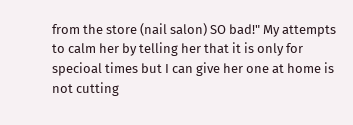from the store (nail salon) SO bad!" My attempts to calm her by telling her that it is only for specioal times but I can give her one at home is not cutting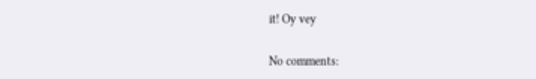it! Oy vey

No comments: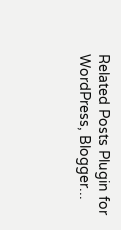Related Posts Plugin for WordPress, Blogger...